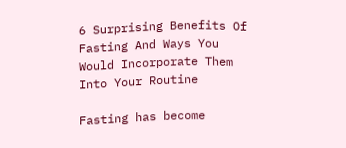6 Surprising Benefits Of Fasting And Ways You Would Incorporate Them Into Your Routine

Fasting has become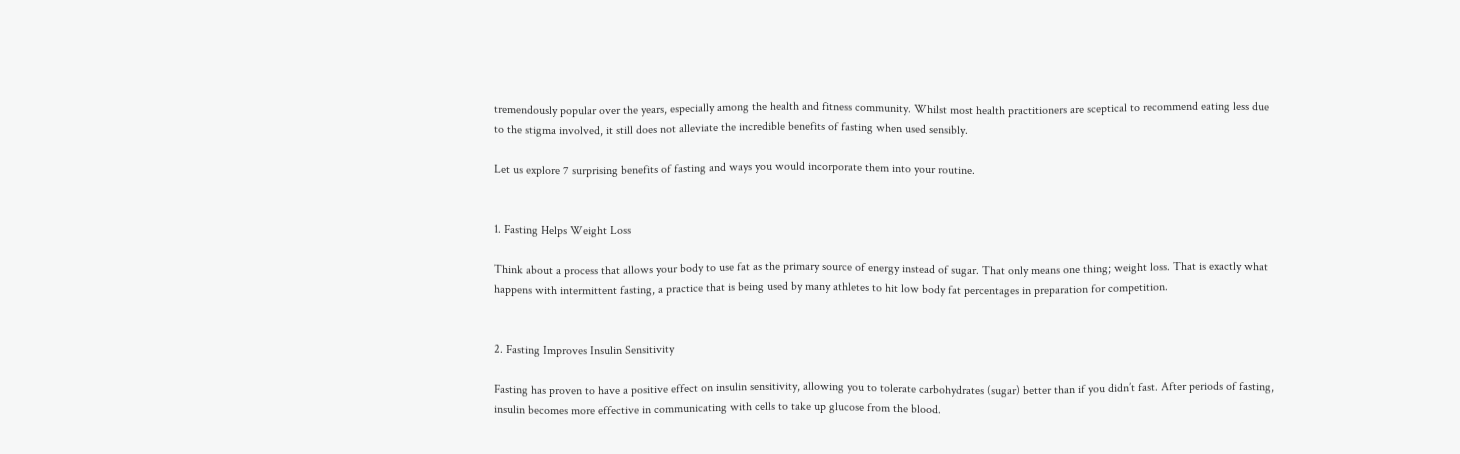tremendously popular over the years, especially among the health and fitness community. Whilst most health practitioners are sceptical to recommend eating less due to the stigma involved, it still does not alleviate the incredible benefits of fasting when used sensibly.

Let us explore 7 surprising benefits of fasting and ways you would incorporate them into your routine.


1. Fasting Helps Weight Loss

Think about a process that allows your body to use fat as the primary source of energy instead of sugar. That only means one thing; weight loss. That is exactly what happens with intermittent fasting, a practice that is being used by many athletes to hit low body fat percentages in preparation for competition.


2. Fasting Improves Insulin Sensitivity

Fasting has proven to have a positive effect on insulin sensitivity, allowing you to tolerate carbohydrates (sugar) better than if you didn’t fast. After periods of fasting, insulin becomes more effective in communicating with cells to take up glucose from the blood.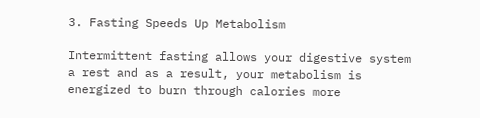3. Fasting Speeds Up Metabolism

Intermittent fasting allows your digestive system a rest and as a result, your metabolism is energized to burn through calories more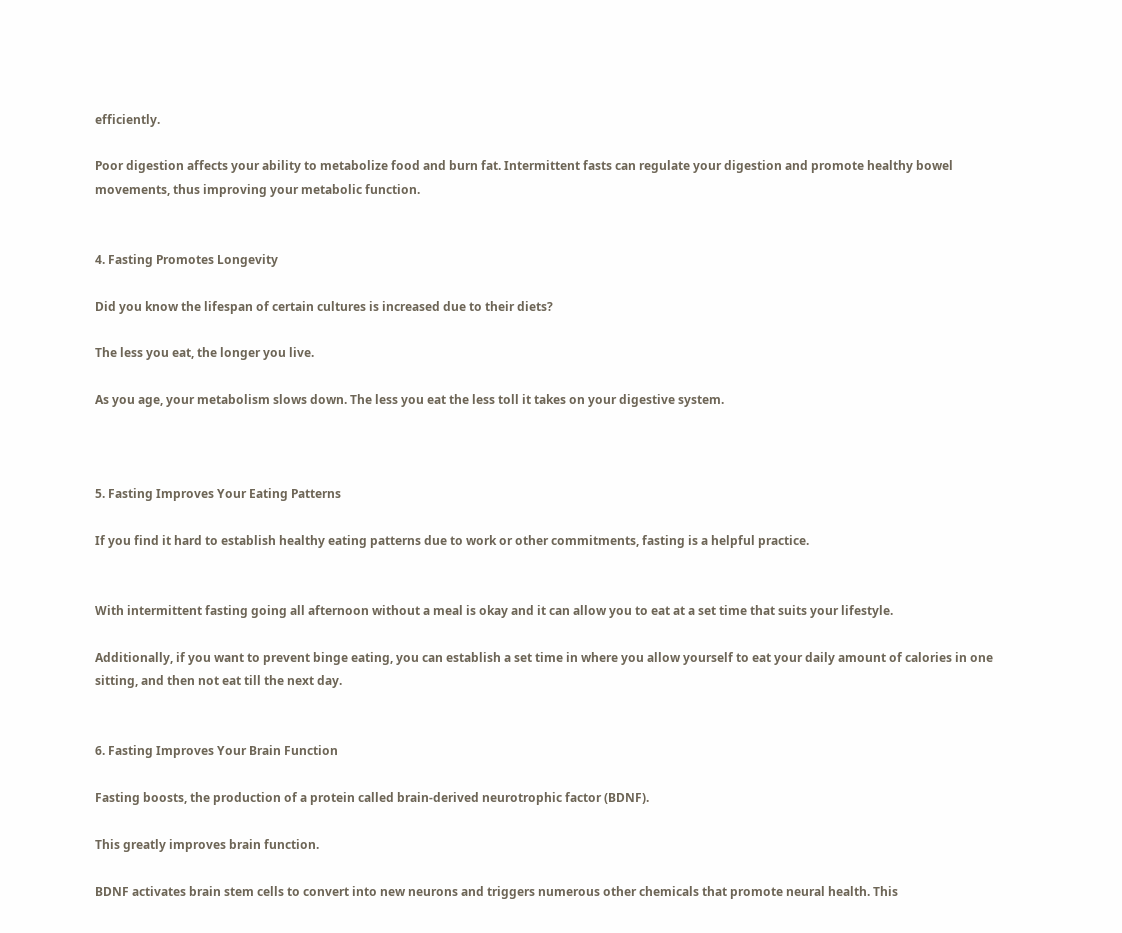efficiently.

Poor digestion affects your ability to metabolize food and burn fat. Intermittent fasts can regulate your digestion and promote healthy bowel movements, thus improving your metabolic function.


4. Fasting Promotes Longevity

Did you know the lifespan of certain cultures is increased due to their diets?

The less you eat, the longer you live.

As you age, your metabolism slows down. The less you eat the less toll it takes on your digestive system.



5. Fasting Improves Your Eating Patterns

If you find it hard to establish healthy eating patterns due to work or other commitments, fasting is a helpful practice.


With intermittent fasting going all afternoon without a meal is okay and it can allow you to eat at a set time that suits your lifestyle.

Additionally, if you want to prevent binge eating, you can establish a set time in where you allow yourself to eat your daily amount of calories in one sitting, and then not eat till the next day.


6. Fasting Improves Your Brain Function

Fasting boosts, the production of a protein called brain-derived neurotrophic factor (BDNF).

This greatly improves brain function.

BDNF activates brain stem cells to convert into new neurons and triggers numerous other chemicals that promote neural health. This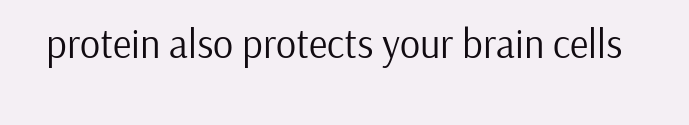protein also protects your brain cells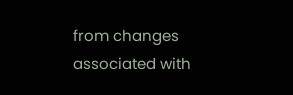from changes associated with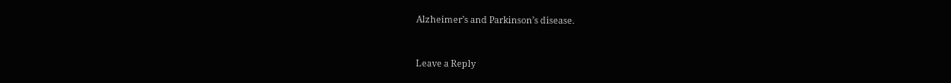Alzheimer’s and Parkinson’s disease.



Leave a Reply